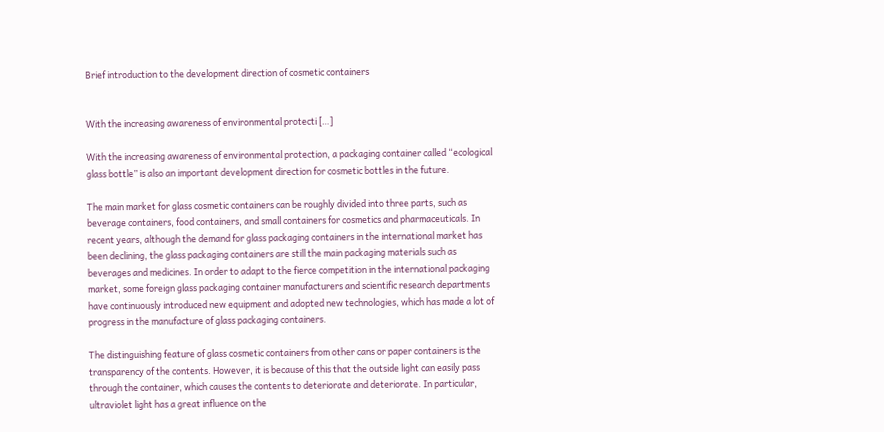Brief introduction to the development direction of cosmetic containers


With the increasing awareness of environmental protecti […]

With the increasing awareness of environmental protection, a packaging container called “ecological glass bottle” is also an important development direction for cosmetic bottles in the future.

The main market for glass cosmetic containers can be roughly divided into three parts, such as beverage containers, food containers, and small containers for cosmetics and pharmaceuticals. In recent years, although the demand for glass packaging containers in the international market has been declining, the glass packaging containers are still the main packaging materials such as beverages and medicines. In order to adapt to the fierce competition in the international packaging market, some foreign glass packaging container manufacturers and scientific research departments have continuously introduced new equipment and adopted new technologies, which has made a lot of progress in the manufacture of glass packaging containers.

The distinguishing feature of glass cosmetic containers from other cans or paper containers is the transparency of the contents. However, it is because of this that the outside light can easily pass through the container, which causes the contents to deteriorate and deteriorate. In particular, ultraviolet light has a great influence on the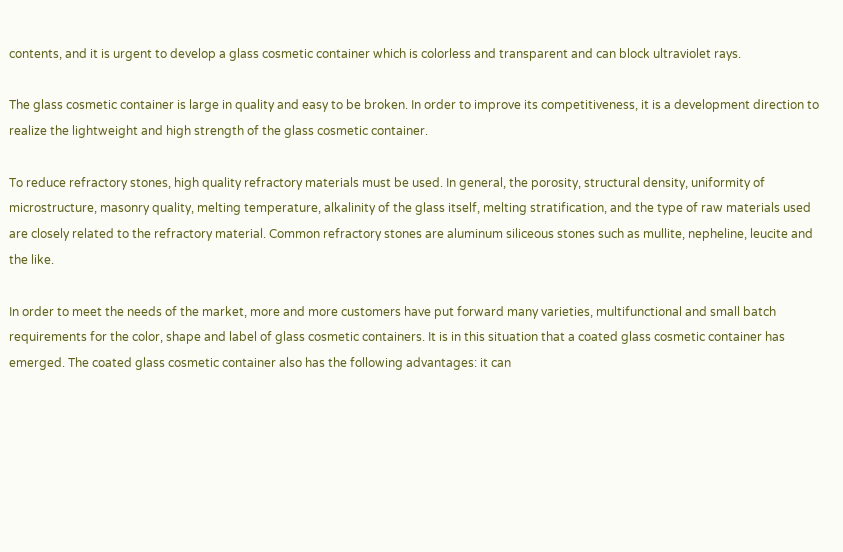contents, and it is urgent to develop a glass cosmetic container which is colorless and transparent and can block ultraviolet rays.

The glass cosmetic container is large in quality and easy to be broken. In order to improve its competitiveness, it is a development direction to realize the lightweight and high strength of the glass cosmetic container.

To reduce refractory stones, high quality refractory materials must be used. In general, the porosity, structural density, uniformity of microstructure, masonry quality, melting temperature, alkalinity of the glass itself, melting stratification, and the type of raw materials used are closely related to the refractory material. Common refractory stones are aluminum siliceous stones such as mullite, nepheline, leucite and the like.

In order to meet the needs of the market, more and more customers have put forward many varieties, multifunctional and small batch requirements for the color, shape and label of glass cosmetic containers. It is in this situation that a coated glass cosmetic container has emerged. The coated glass cosmetic container also has the following advantages: it can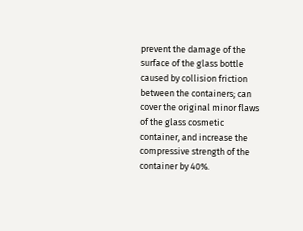prevent the damage of the surface of the glass bottle caused by collision friction between the containers; can cover the original minor flaws of the glass cosmetic container, and increase the compressive strength of the container by 40%.